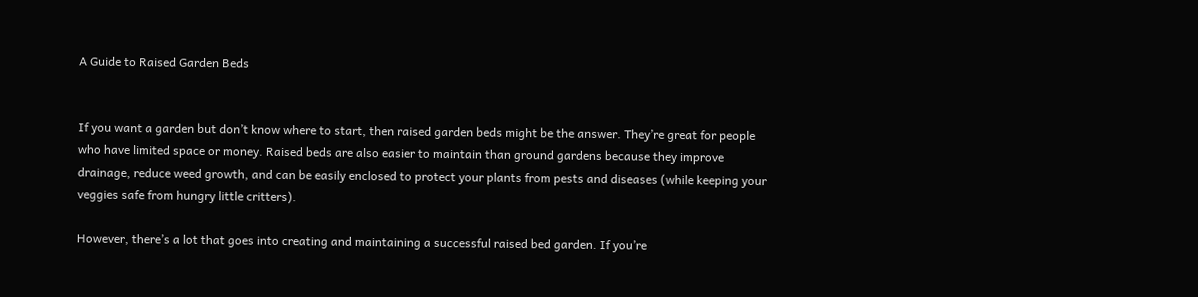A Guide to Raised Garden Beds


If you want a garden but don’t know where to start, then raised garden beds might be the answer. They’re great for people who have limited space or money. Raised beds are also easier to maintain than ground gardens because they improve drainage, reduce weed growth, and can be easily enclosed to protect your plants from pests and diseases (while keeping your veggies safe from hungry little critters).

However, there’s a lot that goes into creating and maintaining a successful raised bed garden. If you’re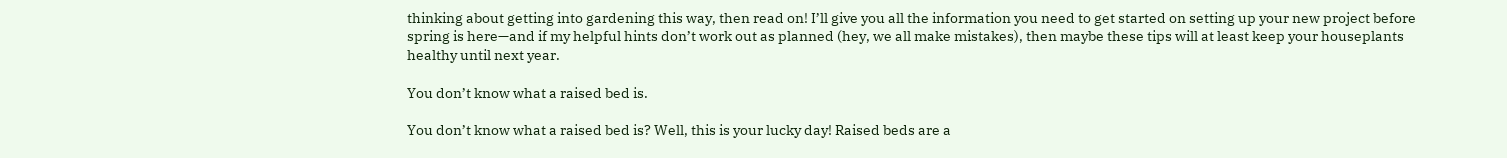thinking about getting into gardening this way, then read on! I’ll give you all the information you need to get started on setting up your new project before spring is here—and if my helpful hints don’t work out as planned (hey, we all make mistakes), then maybe these tips will at least keep your houseplants healthy until next year.

You don’t know what a raised bed is.

You don’t know what a raised bed is? Well, this is your lucky day! Raised beds are a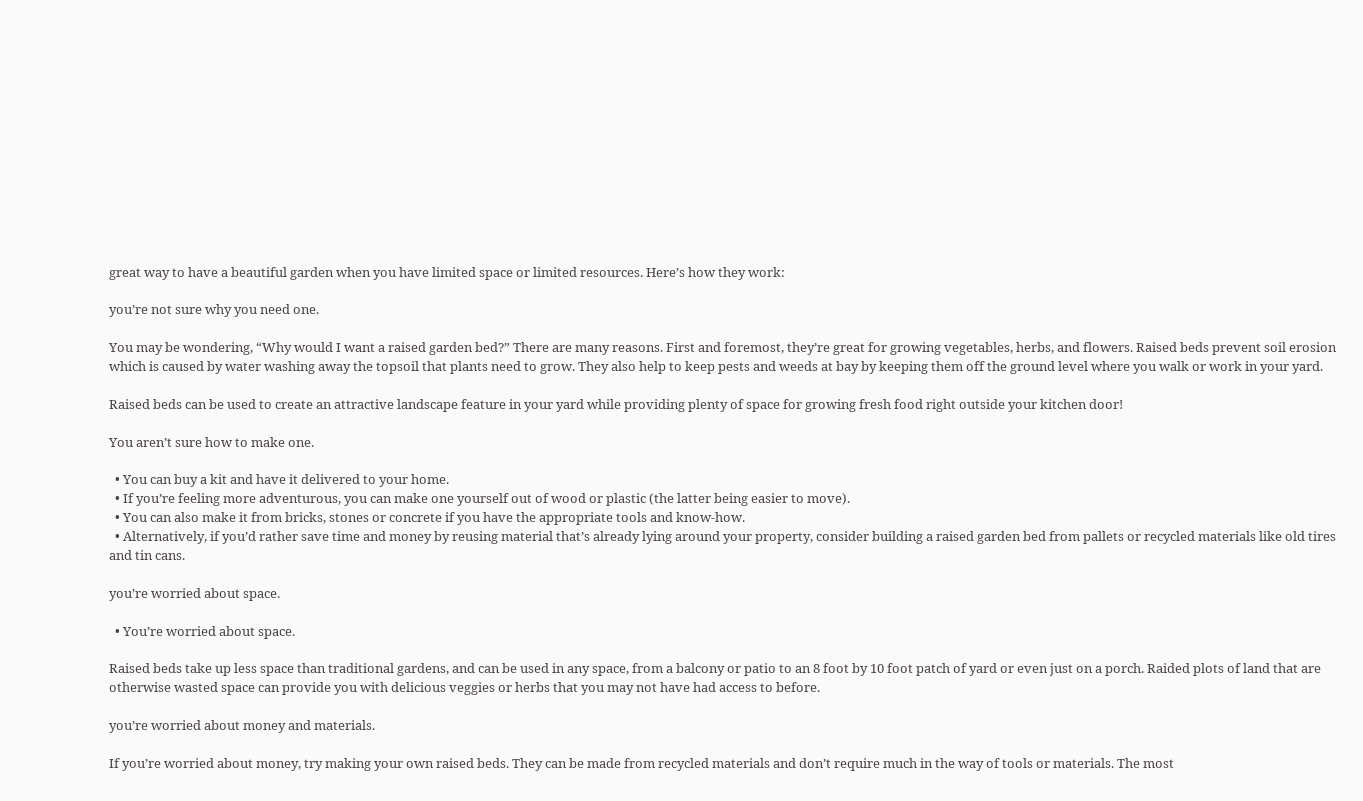great way to have a beautiful garden when you have limited space or limited resources. Here’s how they work:

you’re not sure why you need one.

You may be wondering, “Why would I want a raised garden bed?” There are many reasons. First and foremost, they’re great for growing vegetables, herbs, and flowers. Raised beds prevent soil erosion which is caused by water washing away the topsoil that plants need to grow. They also help to keep pests and weeds at bay by keeping them off the ground level where you walk or work in your yard.

Raised beds can be used to create an attractive landscape feature in your yard while providing plenty of space for growing fresh food right outside your kitchen door!

You aren’t sure how to make one.

  • You can buy a kit and have it delivered to your home.
  • If you’re feeling more adventurous, you can make one yourself out of wood or plastic (the latter being easier to move).
  • You can also make it from bricks, stones or concrete if you have the appropriate tools and know-how.
  • Alternatively, if you’d rather save time and money by reusing material that’s already lying around your property, consider building a raised garden bed from pallets or recycled materials like old tires and tin cans.

you’re worried about space.

  • You’re worried about space.

Raised beds take up less space than traditional gardens, and can be used in any space, from a balcony or patio to an 8 foot by 10 foot patch of yard or even just on a porch. Raided plots of land that are otherwise wasted space can provide you with delicious veggies or herbs that you may not have had access to before.

you’re worried about money and materials.

If you’re worried about money, try making your own raised beds. They can be made from recycled materials and don’t require much in the way of tools or materials. The most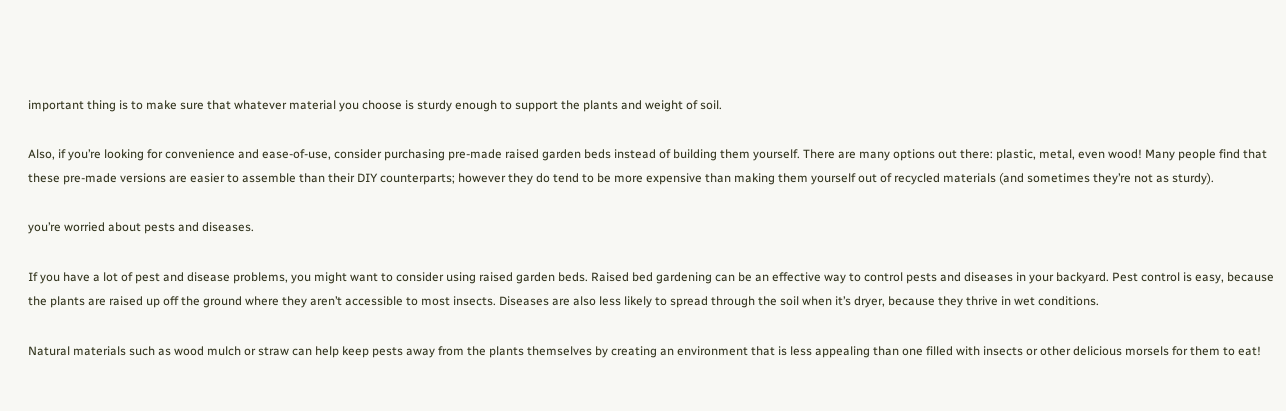important thing is to make sure that whatever material you choose is sturdy enough to support the plants and weight of soil.

Also, if you’re looking for convenience and ease-of-use, consider purchasing pre-made raised garden beds instead of building them yourself. There are many options out there: plastic, metal, even wood! Many people find that these pre-made versions are easier to assemble than their DIY counterparts; however they do tend to be more expensive than making them yourself out of recycled materials (and sometimes they’re not as sturdy).

you’re worried about pests and diseases.

If you have a lot of pest and disease problems, you might want to consider using raised garden beds. Raised bed gardening can be an effective way to control pests and diseases in your backyard. Pest control is easy, because the plants are raised up off the ground where they aren’t accessible to most insects. Diseases are also less likely to spread through the soil when it’s dryer, because they thrive in wet conditions.

Natural materials such as wood mulch or straw can help keep pests away from the plants themselves by creating an environment that is less appealing than one filled with insects or other delicious morsels for them to eat!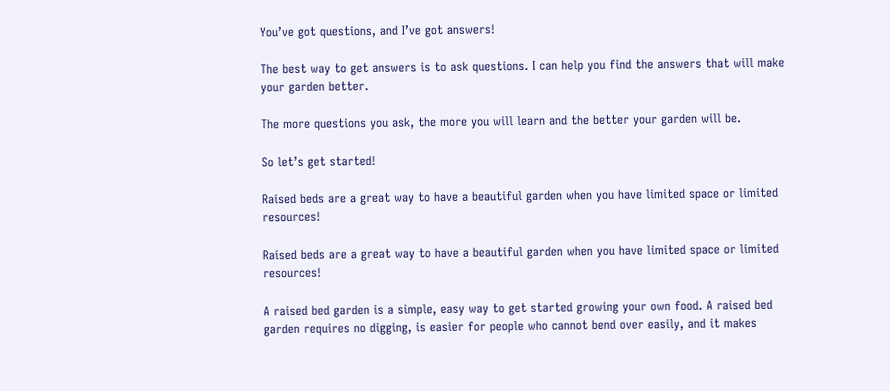You’ve got questions, and I’ve got answers!

The best way to get answers is to ask questions. I can help you find the answers that will make your garden better.

The more questions you ask, the more you will learn and the better your garden will be.

So let’s get started!

Raised beds are a great way to have a beautiful garden when you have limited space or limited resources!

Raised beds are a great way to have a beautiful garden when you have limited space or limited resources!

A raised bed garden is a simple, easy way to get started growing your own food. A raised bed garden requires no digging, is easier for people who cannot bend over easily, and it makes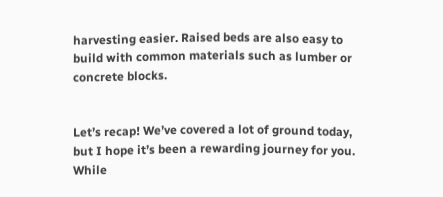harvesting easier. Raised beds are also easy to build with common materials such as lumber or concrete blocks.


Let’s recap! We’ve covered a lot of ground today, but I hope it’s been a rewarding journey for you. While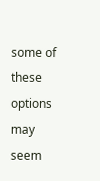some of these options may seem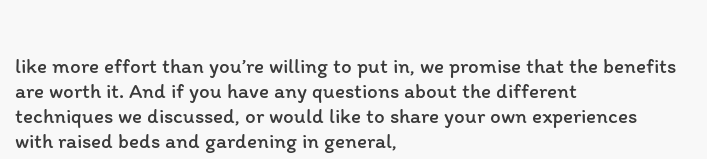like more effort than you’re willing to put in, we promise that the benefits are worth it. And if you have any questions about the different techniques we discussed, or would like to share your own experiences with raised beds and gardening in general,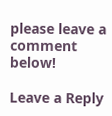please leave a comment below!

Leave a Reply